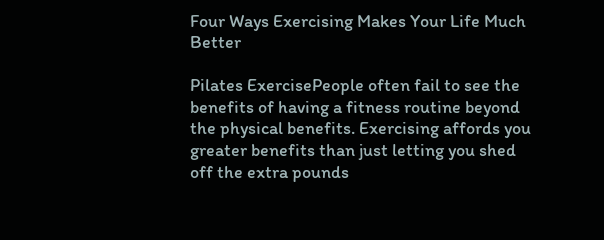Four Ways Exercising Makes Your Life Much Better

Pilates ExercisePeople often fail to see the benefits of having a fitness routine beyond the physical benefits. Exercising affords you greater benefits than just letting you shed off the extra pounds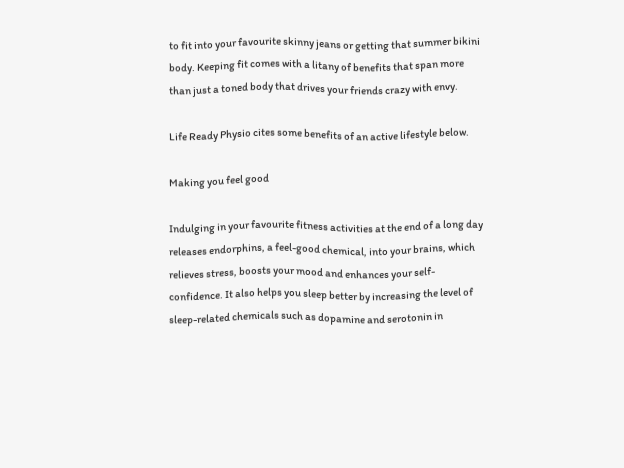to fit into your favourite skinny jeans or getting that summer bikini body. Keeping fit comes with a litany of benefits that span more than just a toned body that drives your friends crazy with envy.

Life Ready Physio cites some benefits of an active lifestyle below.

Making you feel good

Indulging in your favourite fitness activities at the end of a long day releases endorphins, a feel-good chemical, into your brains, which relieves stress, boosts your mood and enhances your self-confidence. It also helps you sleep better by increasing the level of sleep-related chemicals such as dopamine and serotonin in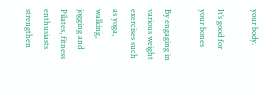your body.

It’s good for your bones

By engaging in various weight exercises such as yoga, walking, jogging and Pilates, fitness enthusiasts strengthen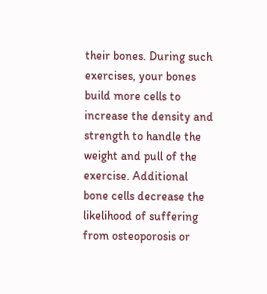their bones. During such exercises, your bones build more cells to increase the density and strength to handle the weight and pull of the exercise. Additional bone cells decrease the likelihood of suffering from osteoporosis or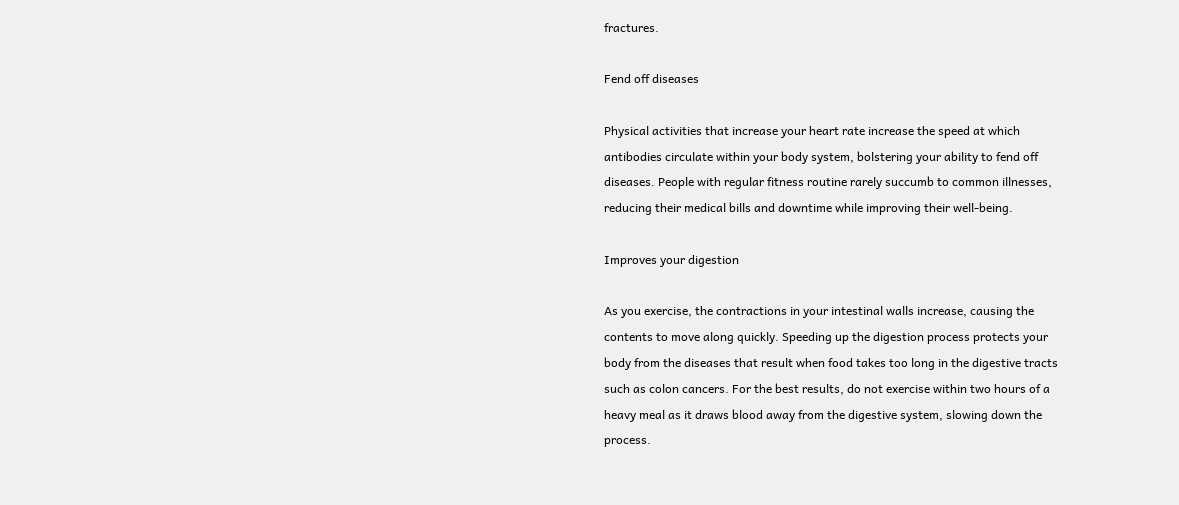fractures.

Fend off diseases

Physical activities that increase your heart rate increase the speed at which antibodies circulate within your body system, bolstering your ability to fend off diseases. People with regular fitness routine rarely succumb to common illnesses, reducing their medical bills and downtime while improving their well-being.

Improves your digestion

As you exercise, the contractions in your intestinal walls increase, causing the contents to move along quickly. Speeding up the digestion process protects your body from the diseases that result when food takes too long in the digestive tracts such as colon cancers. For the best results, do not exercise within two hours of a heavy meal as it draws blood away from the digestive system, slowing down the process.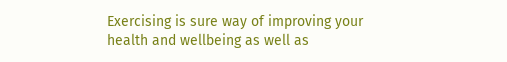Exercising is sure way of improving your health and wellbeing as well as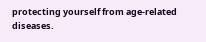protecting yourself from age-related diseases.